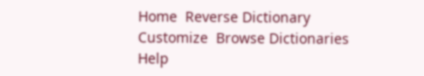Home  Reverse Dictionary  Customize  Browse Dictionaries   Help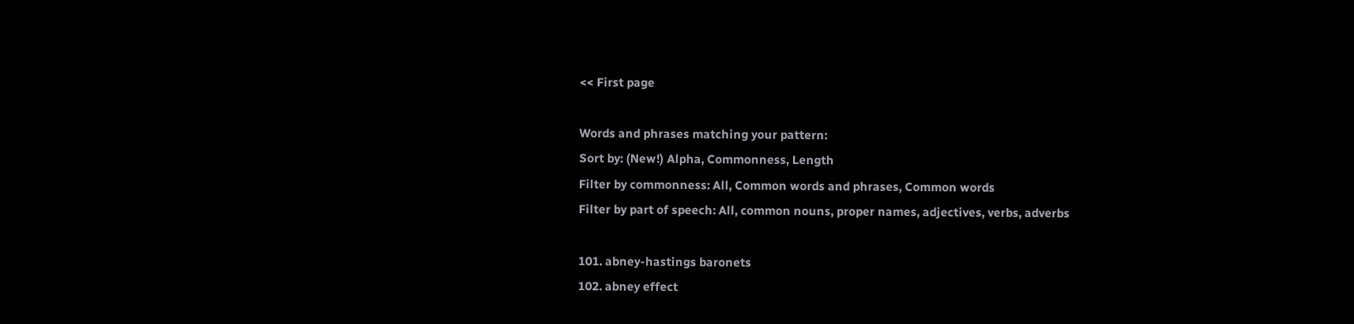<< First page

Words and phrases matching your pattern:
Sort by: (New!) Alpha, Commonness, Length
Filter by commonness: All, Common words and phrases, Common words
Filter by part of speech: All, common nouns, proper names, adjectives, verbs, adverbs

101. abney-hastings baronets
102. abney effect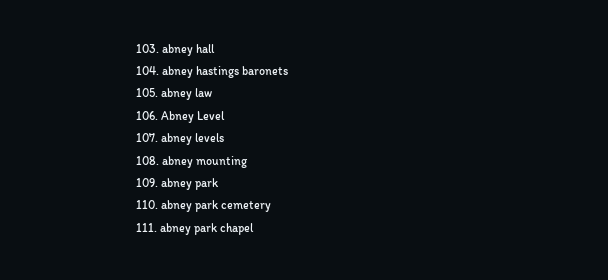103. abney hall
104. abney hastings baronets
105. abney law
106. Abney Level
107. abney levels
108. abney mounting
109. abney park
110. abney park cemetery
111. abney park chapel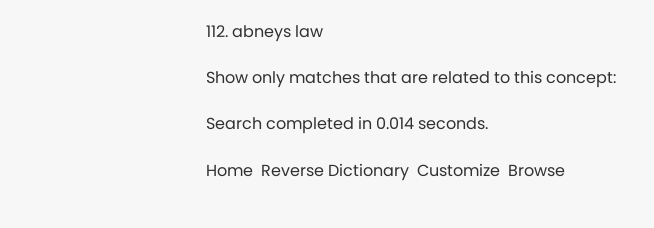112. abneys law

Show only matches that are related to this concept:

Search completed in 0.014 seconds.

Home  Reverse Dictionary  Customize  Browse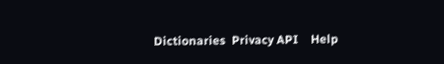Dictionaries  Privacy API    Help